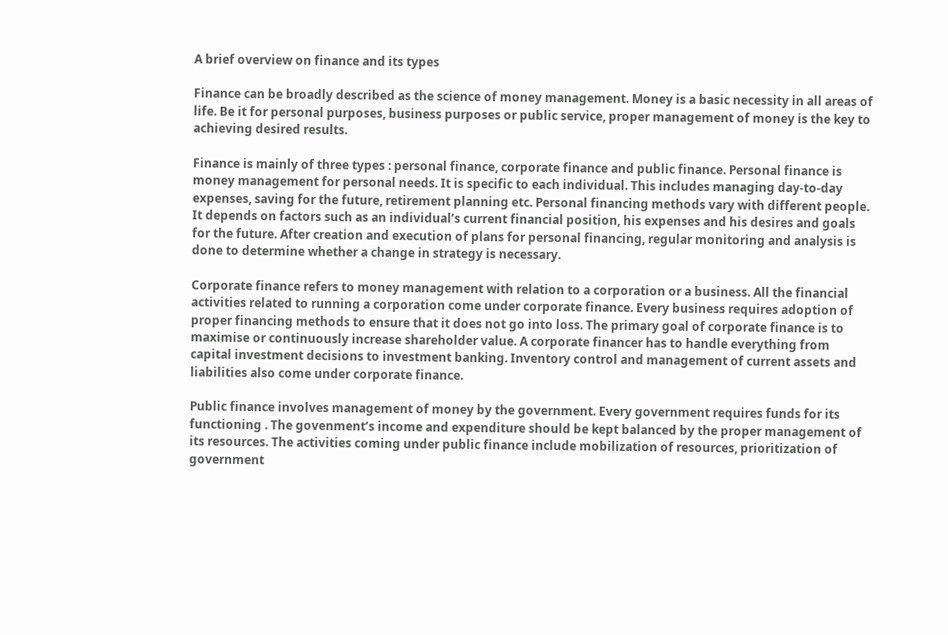A brief overview on finance and its types

Finance can be broadly described as the science of money management. Money is a basic necessity in all areas of life. Be it for personal purposes, business purposes or public service, proper management of money is the key to achieving desired results.

Finance is mainly of three types : personal finance, corporate finance and public finance. Personal finance is money management for personal needs. It is specific to each individual. This includes managing day-to-day expenses, saving for the future, retirement planning etc. Personal financing methods vary with different people. It depends on factors such as an individual’s current financial position, his expenses and his desires and goals for the future. After creation and execution of plans for personal financing, regular monitoring and analysis is done to determine whether a change in strategy is necessary.

Corporate finance refers to money management with relation to a corporation or a business. All the financial activities related to running a corporation come under corporate finance. Every business requires adoption of proper financing methods to ensure that it does not go into loss. The primary goal of corporate finance is to maximise or continuously increase shareholder value. A corporate financer has to handle everything from capital investment decisions to investment banking. Inventory control and management of current assets and liabilities also come under corporate finance.

Public finance involves management of money by the government. Every government requires funds for its functioning . The govenment’s income and expenditure should be kept balanced by the proper management of its resources. The activities coming under public finance include mobilization of resources, prioritization of government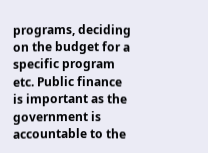programs, deciding on the budget for a specific program etc. Public finance is important as the government is accountable to the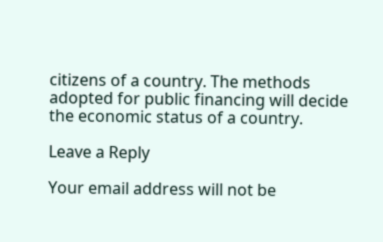citizens of a country. The methods adopted for public financing will decide the economic status of a country.

Leave a Reply

Your email address will not be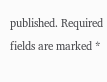published. Required fields are marked *